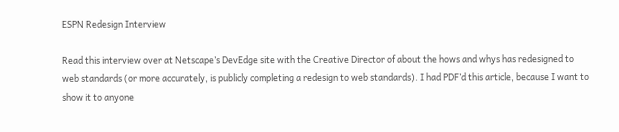ESPN Redesign Interview

Read this interview over at Netscape’s DevEdge site with the Creative Director of about the hows and whys has redesigned to web standards (or more accurately, is publicly completing a redesign to web standards). I had PDF’d this article, because I want to show it to anyone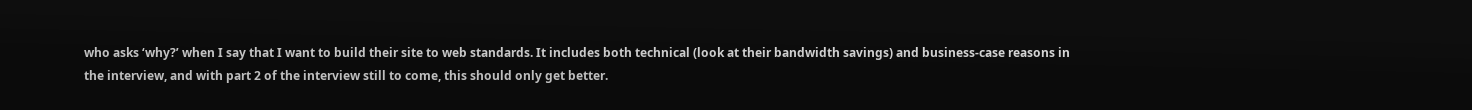who asks ‘why?’ when I say that I want to build their site to web standards. It includes both technical (look at their bandwidth savings) and business-case reasons in the interview, and with part 2 of the interview still to come, this should only get better.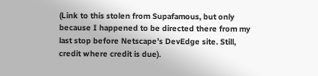(Link to this stolen from Supafamous, but only because I happened to be directed there from my last stop before Netscape’s DevEdge site. Still, credit where credit is due).